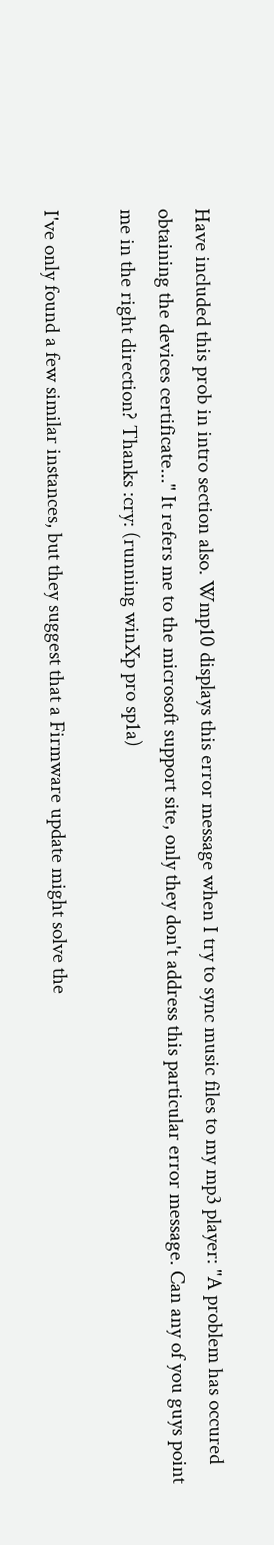Have included this prob in intro section also. Wmp10 displays this error message when I try to sync music files to my mp3 player: "A problem has occured obtaining the devices certificate..." It refers me to the microsoft support site, only they don't address this particular error message. Can any of you guys point me in the right direction? Thanks :cry: (running winXp pro sp1a)

I've only found a few similar instances, but they suggest that a Firmware update might solve the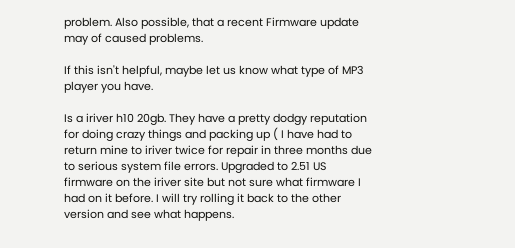problem. Also possible, that a recent Firmware update may of caused problems.

If this isn't helpful, maybe let us know what type of MP3 player you have.

Is a iriver h10 20gb. They have a pretty dodgy reputation for doing crazy things and packing up ( I have had to return mine to iriver twice for repair in three months due to serious system file errors. Upgraded to 2.51 US firmware on the iriver site but not sure what firmware I had on it before. I will try rolling it back to the other version and see what happens.